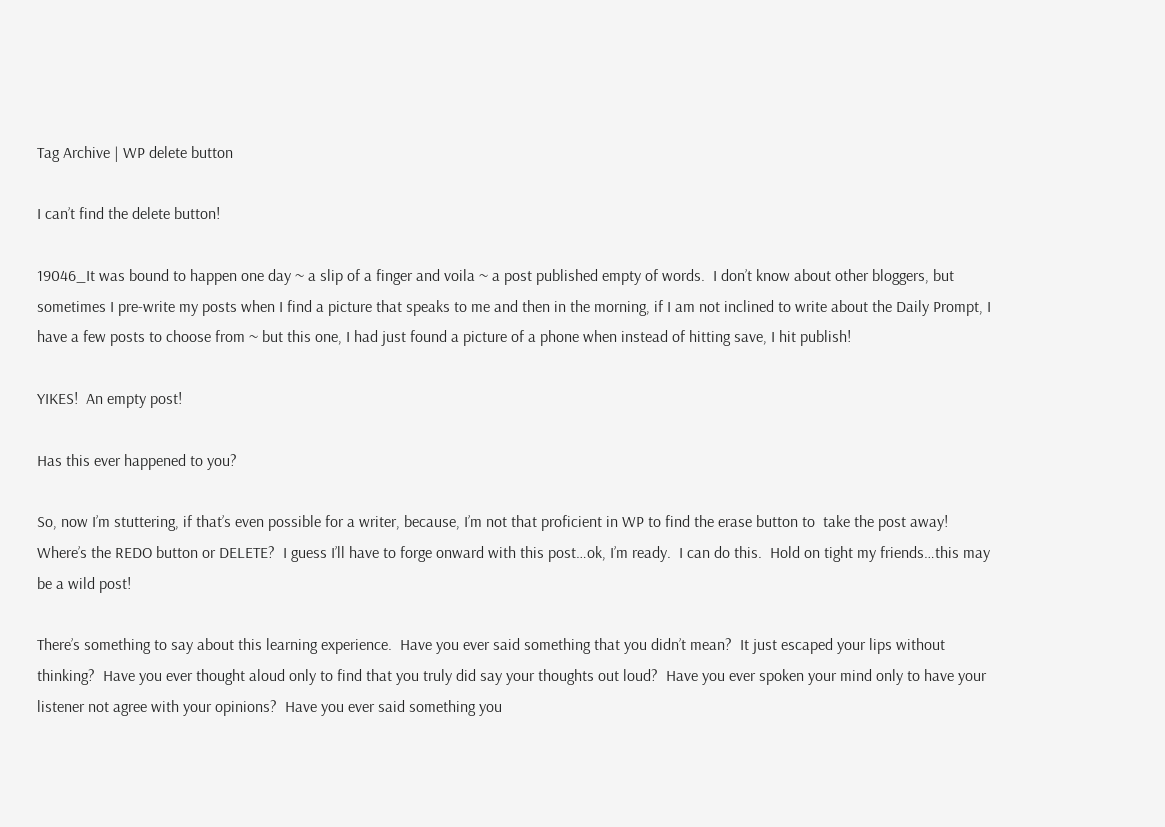Tag Archive | WP delete button

I can’t find the delete button!

19046_It was bound to happen one day ~ a slip of a finger and voila ~ a post published empty of words.  I don’t know about other bloggers, but sometimes I pre-write my posts when I find a picture that speaks to me and then in the morning, if I am not inclined to write about the Daily Prompt, I have a few posts to choose from ~ but this one, I had just found a picture of a phone when instead of hitting save, I hit publish!

YIKES!  An empty post!

Has this ever happened to you?

So, now I’m stuttering, if that’s even possible for a writer, because, I’m not that proficient in WP to find the erase button to  take the post away!  Where’s the REDO button or DELETE?  I guess I’ll have to forge onward with this post…ok, I’m ready.  I can do this.  Hold on tight my friends…this may be a wild post!

There’s something to say about this learning experience.  Have you ever said something that you didn’t mean?  It just escaped your lips without thinking?  Have you ever thought aloud only to find that you truly did say your thoughts out loud?  Have you ever spoken your mind only to have your listener not agree with your opinions?  Have you ever said something you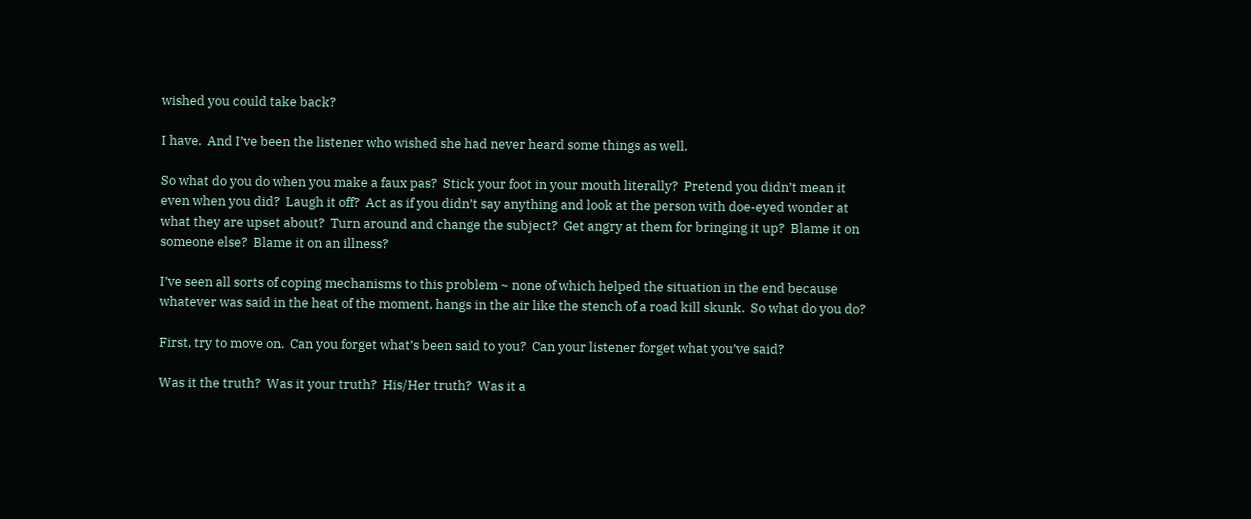wished you could take back?

I have.  And I’ve been the listener who wished she had never heard some things as well.

So what do you do when you make a faux pas?  Stick your foot in your mouth literally?  Pretend you didn’t mean it even when you did?  Laugh it off?  Act as if you didn’t say anything and look at the person with doe-eyed wonder at what they are upset about?  Turn around and change the subject?  Get angry at them for bringing it up?  Blame it on someone else?  Blame it on an illness?

I’ve seen all sorts of coping mechanisms to this problem ~ none of which helped the situation in the end because whatever was said in the heat of the moment, hangs in the air like the stench of a road kill skunk.  So what do you do?

First, try to move on.  Can you forget what’s been said to you?  Can your listener forget what you’ve said?

Was it the truth?  Was it your truth?  His/Her truth?  Was it a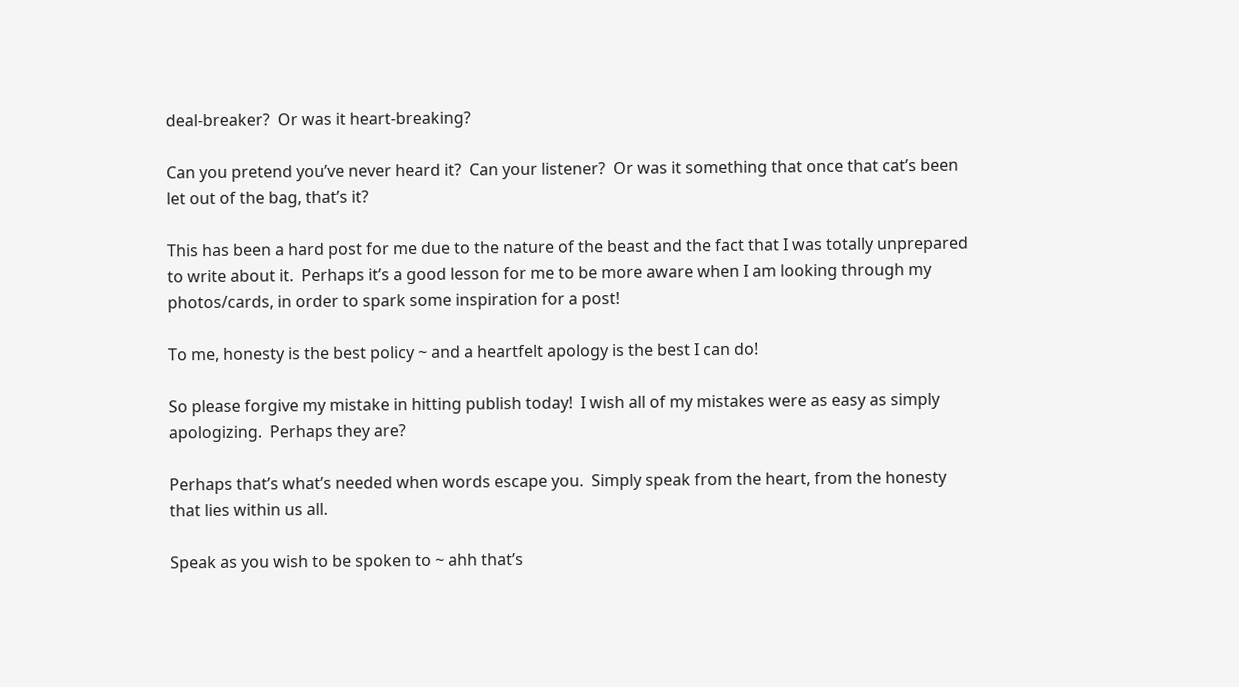deal-breaker?  Or was it heart-breaking?

Can you pretend you’ve never heard it?  Can your listener?  Or was it something that once that cat’s been let out of the bag, that’s it?

This has been a hard post for me due to the nature of the beast and the fact that I was totally unprepared to write about it.  Perhaps it’s a good lesson for me to be more aware when I am looking through my photos/cards, in order to spark some inspiration for a post!

To me, honesty is the best policy ~ and a heartfelt apology is the best I can do!

So please forgive my mistake in hitting publish today!  I wish all of my mistakes were as easy as simply apologizing.  Perhaps they are?

Perhaps that’s what’s needed when words escape you.  Simply speak from the heart, from the honesty that lies within us all.

Speak as you wish to be spoken to ~ ahh that’s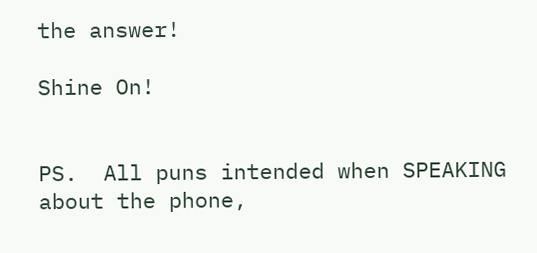the answer!

Shine On!


PS.  All puns intended when SPEAKING about the phone,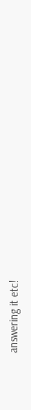answering it etc!